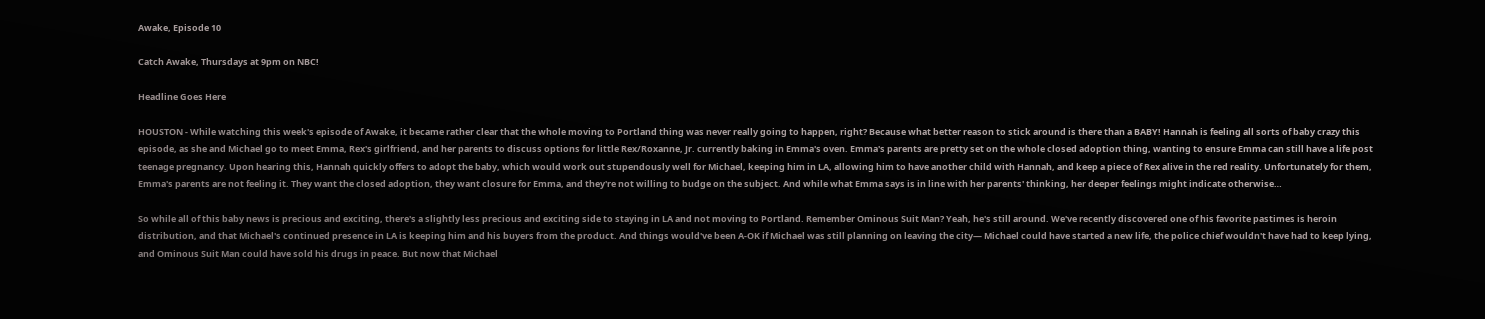Awake, Episode 10

Catch Awake, Thursdays at 9pm on NBC!

Headline Goes Here

HOUSTON - While watching this week's episode of Awake, it became rather clear that the whole moving to Portland thing was never really going to happen, right? Because what better reason to stick around is there than a BABY! Hannah is feeling all sorts of baby crazy this episode, as she and Michael go to meet Emma, Rex's girlfriend, and her parents to discuss options for little Rex/Roxanne, Jr. currently baking in Emma's oven. Emma's parents are pretty set on the whole closed adoption thing, wanting to ensure Emma can still have a life post teenage pregnancy. Upon hearing this, Hannah quickly offers to adopt the baby, which would work out stupendously well for Michael, keeping him in LA, allowing him to have another child with Hannah, and keep a piece of Rex alive in the red reality. Unfortunately for them, Emma's parents are not feeling it. They want the closed adoption, they want closure for Emma, and they're not willing to budge on the subject. And while what Emma says is in line with her parents' thinking, her deeper feelings might indicate otherwise…

So while all of this baby news is precious and exciting, there's a slightly less precious and exciting side to staying in LA and not moving to Portland. Remember Ominous Suit Man? Yeah, he's still around. We've recently discovered one of his favorite pastimes is heroin distribution, and that Michael's continued presence in LA is keeping him and his buyers from the product. And things would've been A-OK if Michael was still planning on leaving the city— Michael could have started a new life, the police chief wouldn't have had to keep lying, and Ominous Suit Man could have sold his drugs in peace. But now that Michael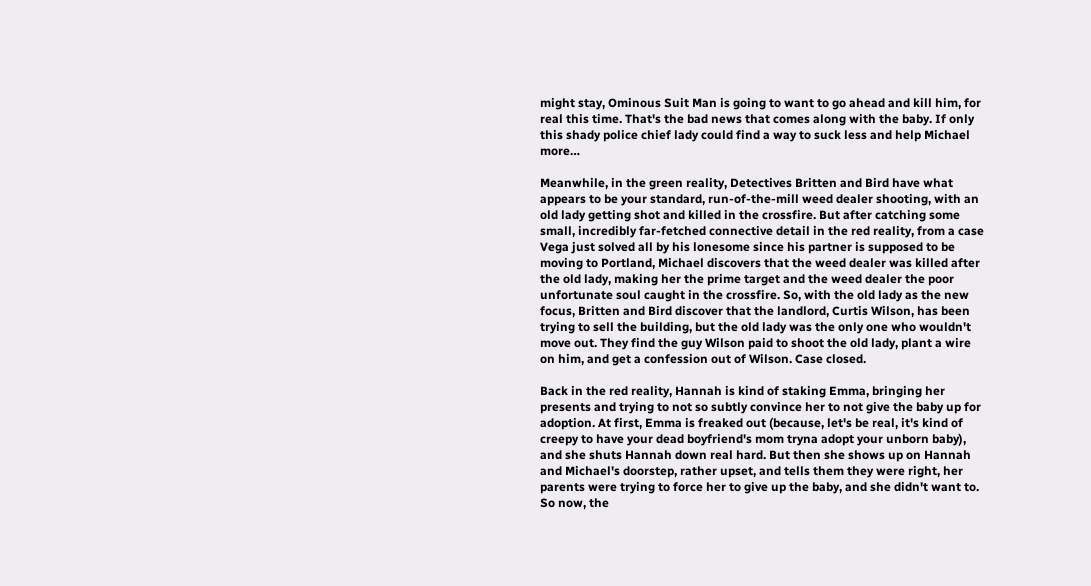might stay, Ominous Suit Man is going to want to go ahead and kill him, for real this time. That's the bad news that comes along with the baby. If only this shady police chief lady could find a way to suck less and help Michael more…

Meanwhile, in the green reality, Detectives Britten and Bird have what appears to be your standard, run-of-the-mill weed dealer shooting, with an old lady getting shot and killed in the crossfire. But after catching some small, incredibly far-fetched connective detail in the red reality, from a case Vega just solved all by his lonesome since his partner is supposed to be moving to Portland, Michael discovers that the weed dealer was killed after the old lady, making her the prime target and the weed dealer the poor unfortunate soul caught in the crossfire. So, with the old lady as the new focus, Britten and Bird discover that the landlord, Curtis Wilson, has been trying to sell the building, but the old lady was the only one who wouldn't move out. They find the guy Wilson paid to shoot the old lady, plant a wire on him, and get a confession out of Wilson. Case closed.

Back in the red reality, Hannah is kind of staking Emma, bringing her presents and trying to not so subtly convince her to not give the baby up for adoption. At first, Emma is freaked out (because, let's be real, it's kind of creepy to have your dead boyfriend's mom tryna adopt your unborn baby), and she shuts Hannah down real hard. But then she shows up on Hannah and Michael's doorstep, rather upset, and tells them they were right, her parents were trying to force her to give up the baby, and she didn't want to. So now, the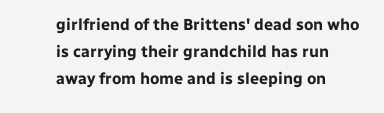girlfriend of the Brittens' dead son who is carrying their grandchild has run away from home and is sleeping on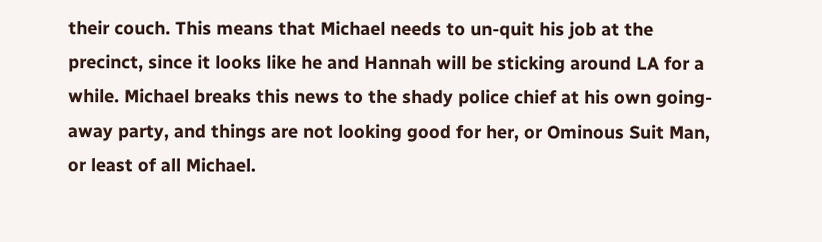their couch. This means that Michael needs to un-quit his job at the precinct, since it looks like he and Hannah will be sticking around LA for a while. Michael breaks this news to the shady police chief at his own going-away party, and things are not looking good for her, or Ominous Suit Man, or least of all Michael.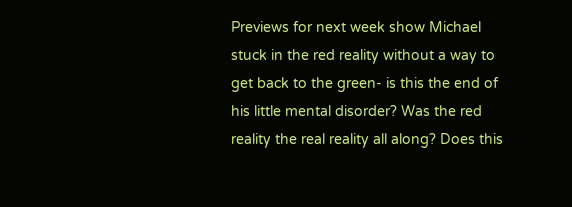Previews for next week show Michael stuck in the red reality without a way to get back to the green- is this the end of his little mental disorder? Was the red reality the real reality all along? Does this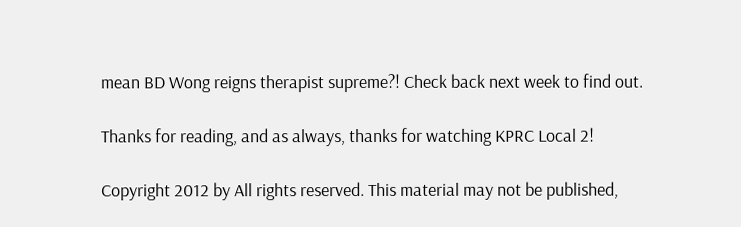mean BD Wong reigns therapist supreme?! Check back next week to find out.

Thanks for reading, and as always, thanks for watching KPRC Local 2!

Copyright 2012 by All rights reserved. This material may not be published,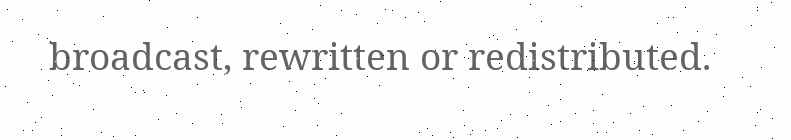broadcast, rewritten or redistributed.